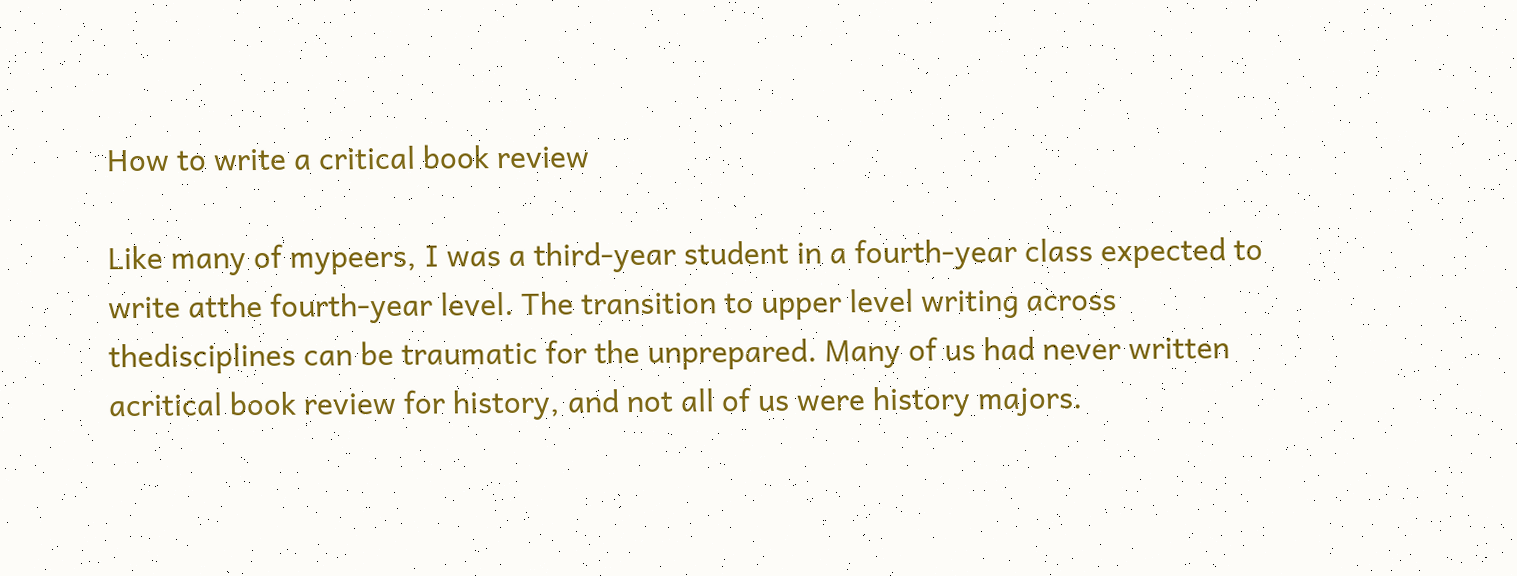How to write a critical book review

Like many of mypeers, I was a third-year student in a fourth-year class expected to write atthe fourth-year level. The transition to upper level writing across thedisciplines can be traumatic for the unprepared. Many of us had never written acritical book review for history, and not all of us were history majors.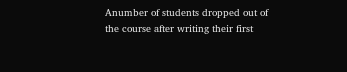Anumber of students dropped out of the course after writing their first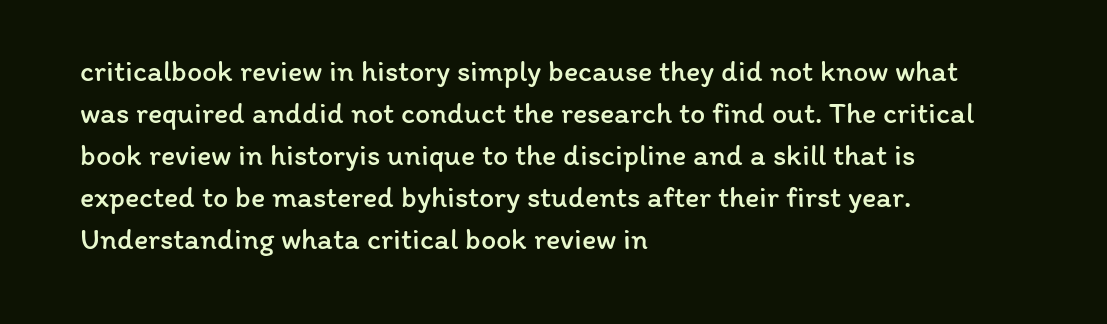criticalbook review in history simply because they did not know what was required anddid not conduct the research to find out. The critical book review in historyis unique to the discipline and a skill that is expected to be mastered byhistory students after their first year. Understanding whata critical book review in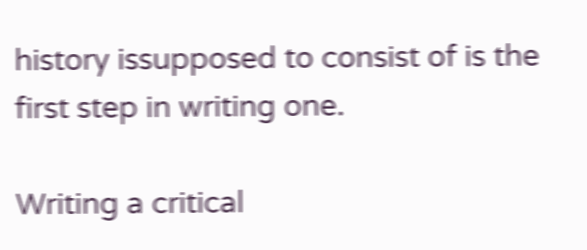history issupposed to consist of is the first step in writing one.

Writing a critical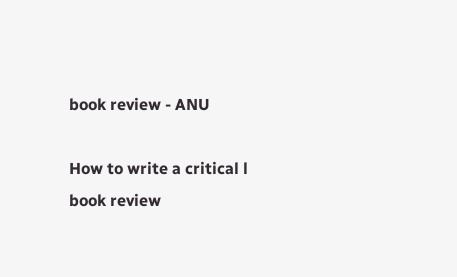book review - ANU

How to write a critical l book review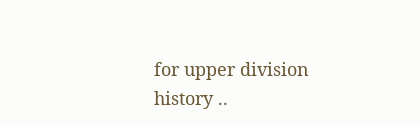for upper division history ..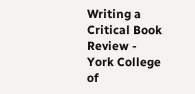Writing a Critical Book Review - York College of